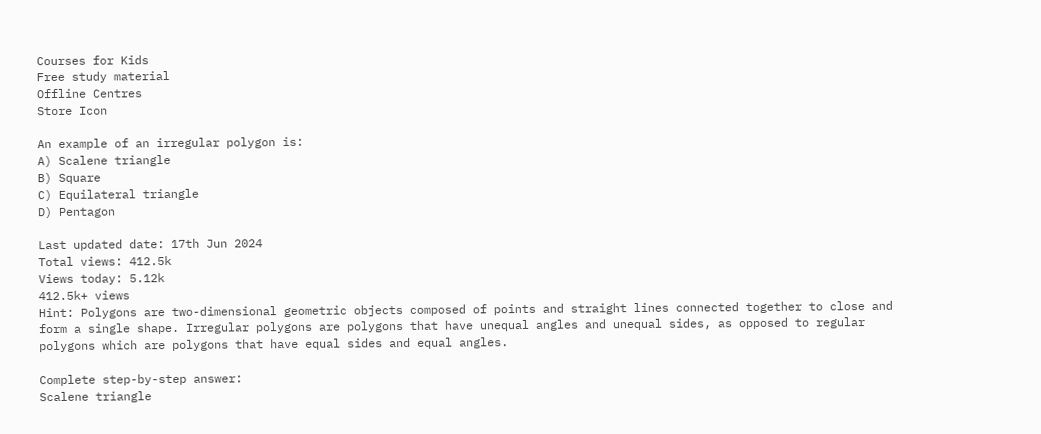Courses for Kids
Free study material
Offline Centres
Store Icon

An example of an irregular polygon is:
A) Scalene triangle
B) Square
C) Equilateral triangle
D) Pentagon

Last updated date: 17th Jun 2024
Total views: 412.5k
Views today: 5.12k
412.5k+ views
Hint: Polygons are two-dimensional geometric objects composed of points and straight lines connected together to close and form a single shape. Irregular polygons are polygons that have unequal angles and unequal sides, as opposed to regular polygons which are polygons that have equal sides and equal angles.

Complete step-by-step answer:
Scalene triangle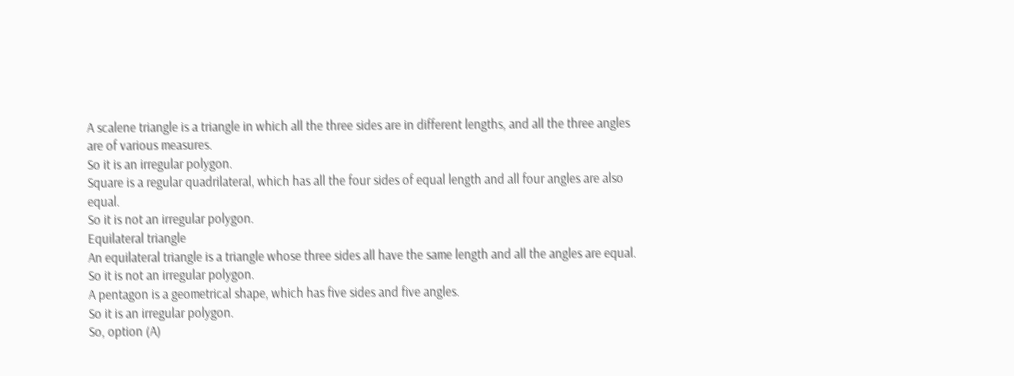A scalene triangle is a triangle in which all the three sides are in different lengths, and all the three angles are of various measures.
So it is an irregular polygon.
Square is a regular quadrilateral, which has all the four sides of equal length and all four angles are also equal.
So it is not an irregular polygon.
Equilateral triangle
An equilateral triangle is a triangle whose three sides all have the same length and all the angles are equal.
So it is not an irregular polygon.
A pentagon is a geometrical shape, which has five sides and five angles.
So it is an irregular polygon.
So, option (A)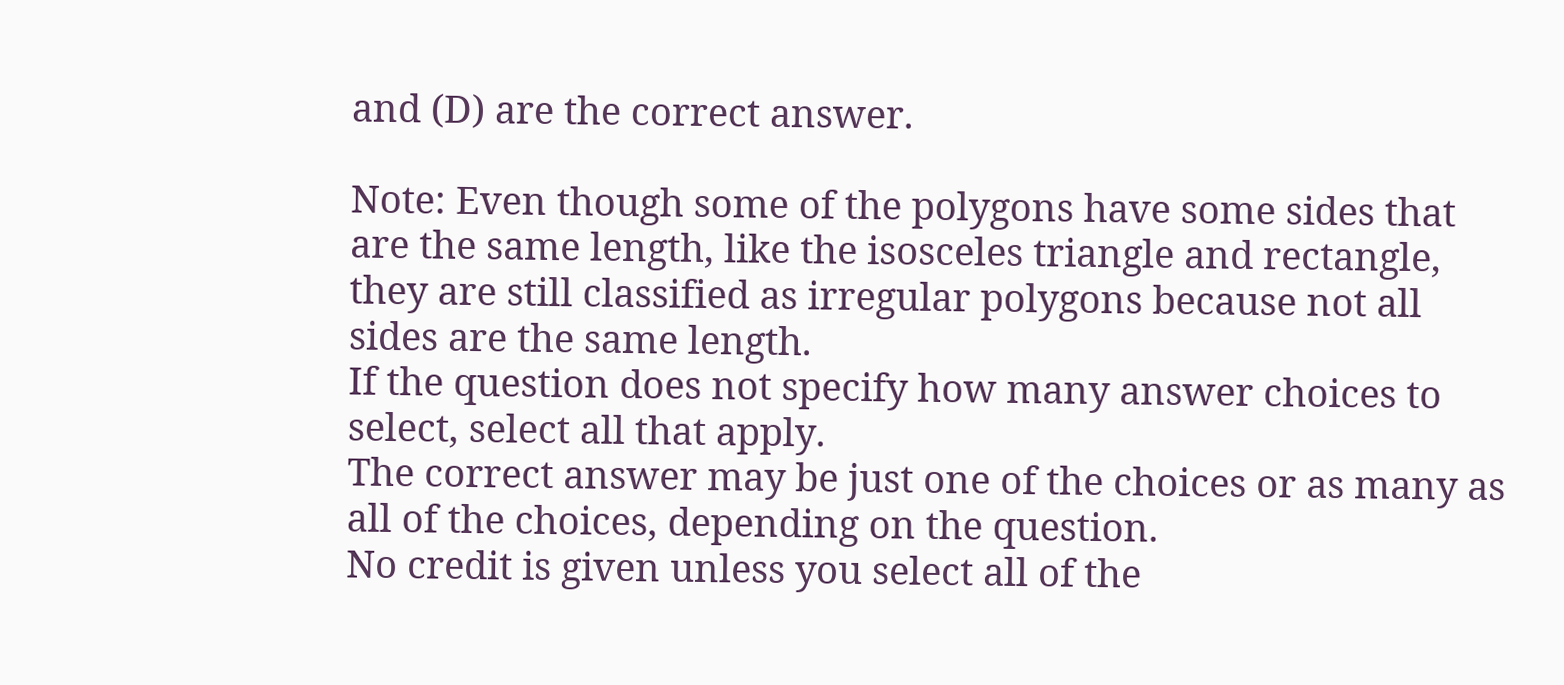and (D) are the correct answer.

Note: Even though some of the polygons have some sides that are the same length, like the isosceles triangle and rectangle, they are still classified as irregular polygons because not all sides are the same length.
If the question does not specify how many answer choices to select, select all that apply.
The correct answer may be just one of the choices or as many as all of the choices, depending on the question.
No credit is given unless you select all of the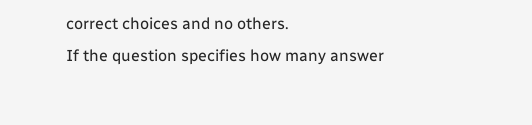correct choices and no others.
If the question specifies how many answer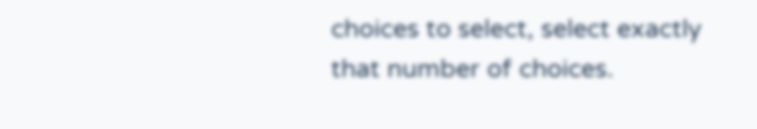choices to select, select exactly that number of choices.